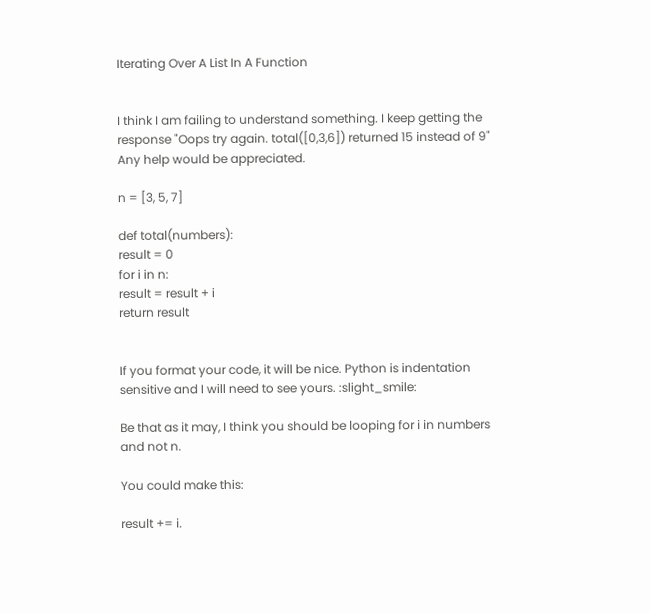Iterating Over A List In A Function


I think I am failing to understand something. I keep getting the response "Oops try again. total([0,3,6]) returned 15 instead of 9"
Any help would be appreciated.

n = [3, 5, 7]

def total(numbers):
result = 0
for i in n:
result = result + i
return result


If you format your code, it will be nice. Python is indentation sensitive and I will need to see yours. :slight_smile:

Be that as it may, I think you should be looping for i in numbers and not n.

You could make this:

result += i.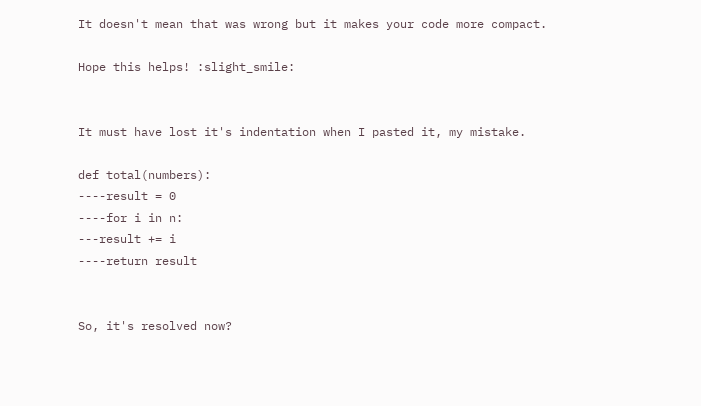It doesn't mean that was wrong but it makes your code more compact.

Hope this helps! :slight_smile:


It must have lost it's indentation when I pasted it, my mistake.

def total(numbers):
----result = 0
----for i in n:
---result += i
----return result


So, it's resolved now?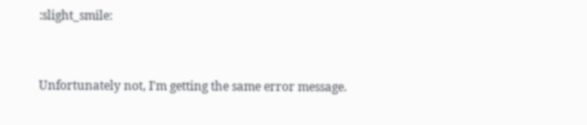:slight_smile:


Unfortunately not, I'm getting the same error message.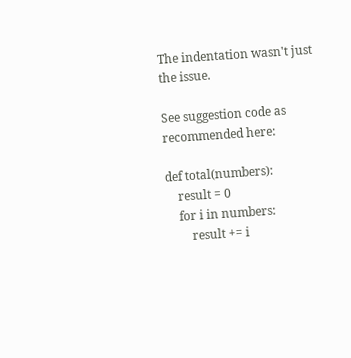The indentation wasn't just the issue.

See suggestion code as recommended here:

def total(numbers):
    result = 0
    for i in numbers:
        result += i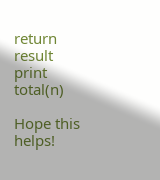return result
print total(n)

Hope this helps!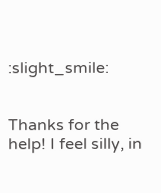:slight_smile:


Thanks for the help! I feel silly, in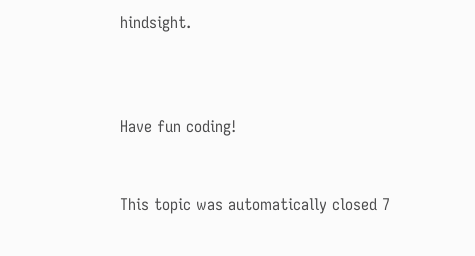hindsight.



Have fun coding!


This topic was automatically closed 7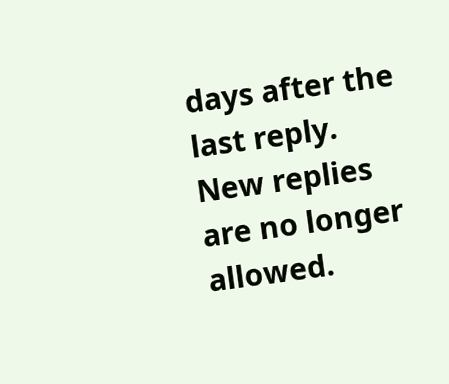days after the last reply. New replies are no longer allowed.